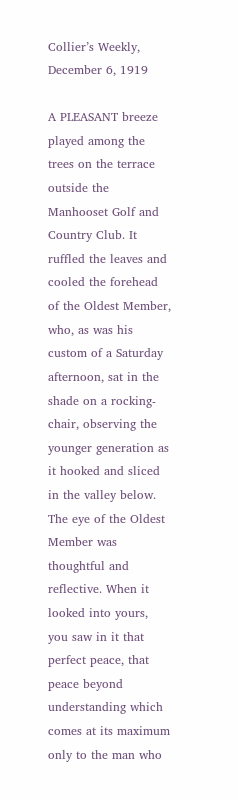Collier’s Weekly, December 6, 1919

A PLEASANT breeze played among the trees on the terrace outside the Manhooset Golf and Country Club. It ruffled the leaves and cooled the forehead of the Oldest Member, who, as was his custom of a Saturday afternoon, sat in the shade on a rocking-chair, observing the younger generation as it hooked and sliced in the valley below. The eye of the Oldest Member was thoughtful and reflective. When it looked into yours, you saw in it that perfect peace, that peace beyond understanding which comes at its maximum only to the man who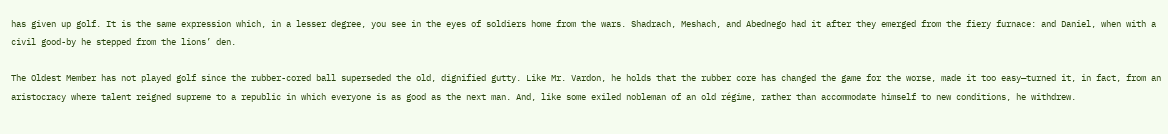has given up golf. It is the same expression which, in a lesser degree, you see in the eyes of soldiers home from the wars. Shadrach, Meshach, and Abednego had it after they emerged from the fiery furnace: and Daniel, when with a civil good-by he stepped from the lions’ den.

The Oldest Member has not played golf since the rubber-cored ball superseded the old, dignified gutty. Like Mr. Vardon, he holds that the rubber core has changed the game for the worse, made it too easy—turned it, in fact, from an aristocracy where talent reigned supreme to a republic in which everyone is as good as the next man. And, like some exiled nobleman of an old régime, rather than accommodate himself to new conditions, he withdrew.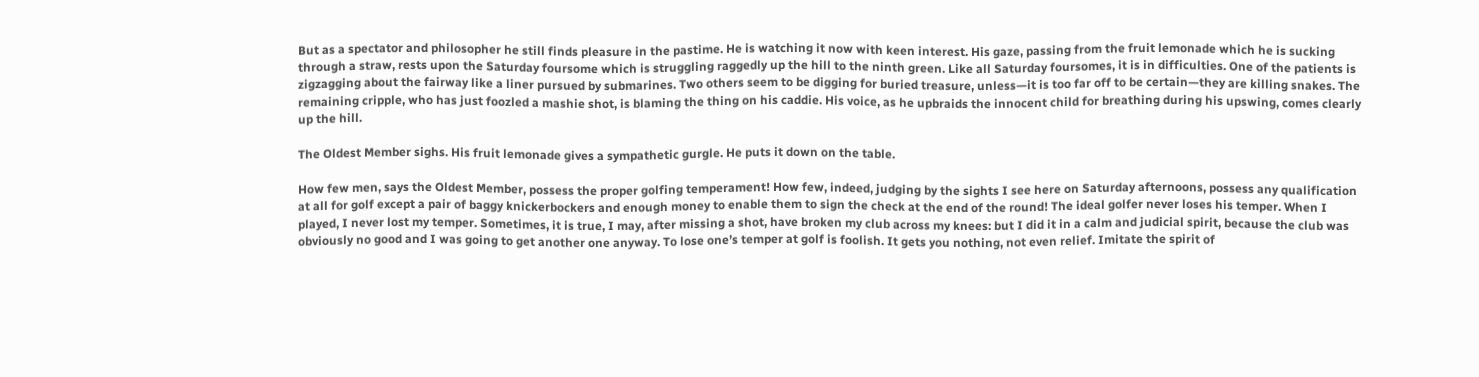But as a spectator and philosopher he still finds pleasure in the pastime. He is watching it now with keen interest. His gaze, passing from the fruit lemonade which he is sucking through a straw, rests upon the Saturday foursome which is struggling raggedly up the hill to the ninth green. Like all Saturday foursomes, it is in difficulties. One of the patients is zigzagging about the fairway like a liner pursued by submarines. Two others seem to be digging for buried treasure, unless—it is too far off to be certain—they are killing snakes. The remaining cripple, who has just foozled a mashie shot, is blaming the thing on his caddie. His voice, as he upbraids the innocent child for breathing during his upswing, comes clearly up the hill.

The Oldest Member sighs. His fruit lemonade gives a sympathetic gurgle. He puts it down on the table.

How few men, says the Oldest Member, possess the proper golfing temperament! How few, indeed, judging by the sights I see here on Saturday afternoons, possess any qualification at all for golf except a pair of baggy knickerbockers and enough money to enable them to sign the check at the end of the round! The ideal golfer never loses his temper. When I played, I never lost my temper. Sometimes, it is true, I may, after missing a shot, have broken my club across my knees: but I did it in a calm and judicial spirit, because the club was obviously no good and I was going to get another one anyway. To lose one’s temper at golf is foolish. It gets you nothing, not even relief. Imitate the spirit of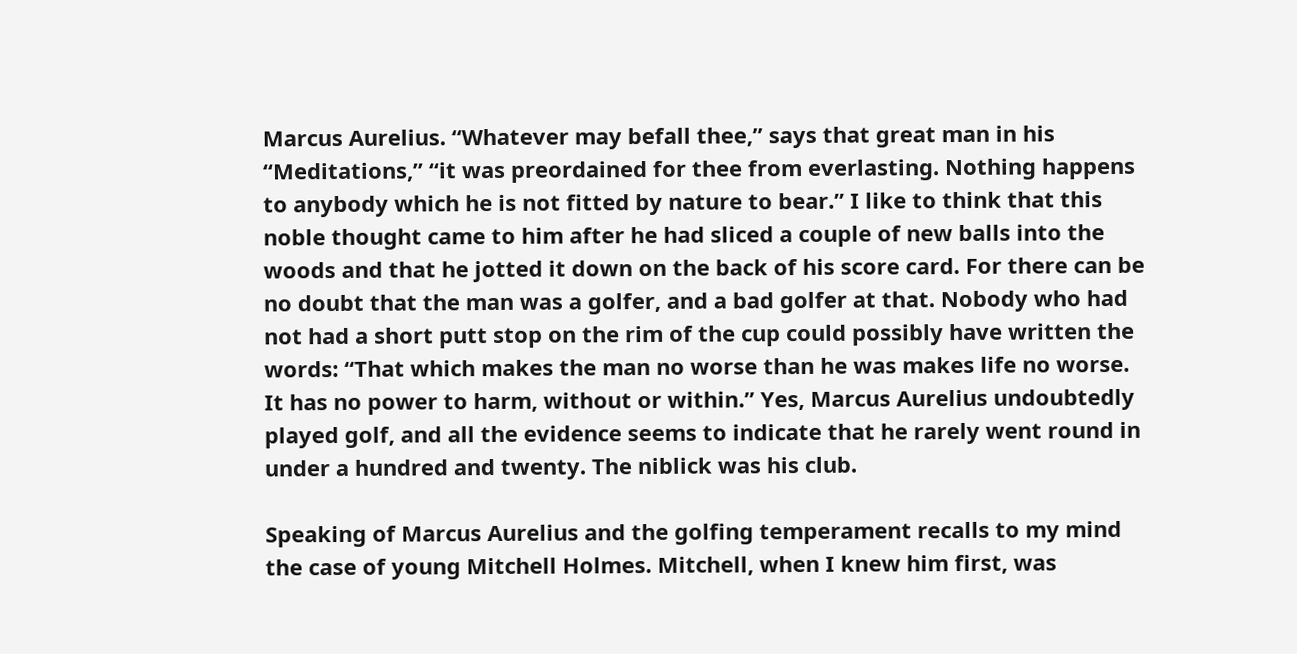Marcus Aurelius. “Whatever may befall thee,” says that great man in his “Meditations,” “it was preordained for thee from everlasting. Nothing happens to anybody which he is not fitted by nature to bear.” I like to think that this noble thought came to him after he had sliced a couple of new balls into the woods and that he jotted it down on the back of his score card. For there can be no doubt that the man was a golfer, and a bad golfer at that. Nobody who had not had a short putt stop on the rim of the cup could possibly have written the words: “That which makes the man no worse than he was makes life no worse. It has no power to harm, without or within.” Yes, Marcus Aurelius undoubtedly played golf, and all the evidence seems to indicate that he rarely went round in under a hundred and twenty. The niblick was his club.

Speaking of Marcus Aurelius and the golfing temperament recalls to my mind the case of young Mitchell Holmes. Mitchell, when I knew him first, was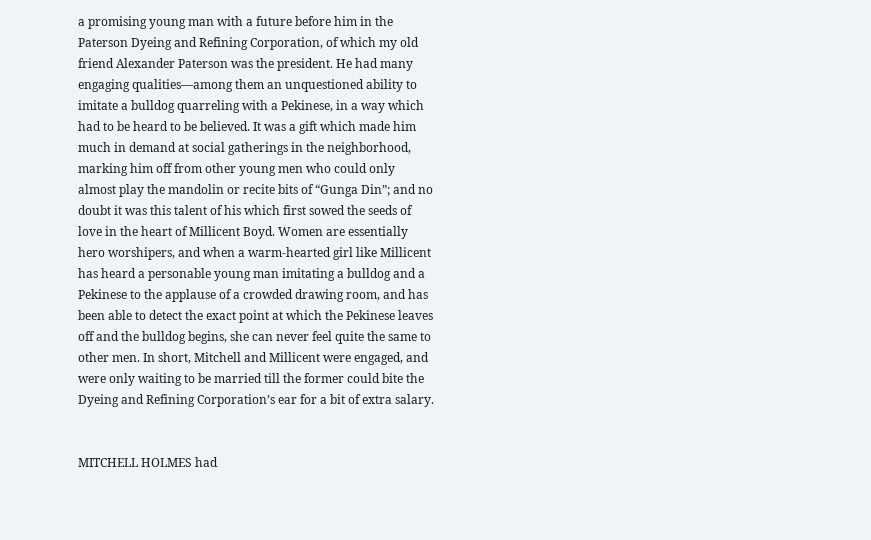a promising young man with a future before him in the Paterson Dyeing and Refining Corporation, of which my old friend Alexander Paterson was the president. He had many engaging qualities—among them an unquestioned ability to imitate a bulldog quarreling with a Pekinese, in a way which had to be heard to be believed. It was a gift which made him much in demand at social gatherings in the neighborhood, marking him off from other young men who could only almost play the mandolin or recite bits of “Gunga Din”; and no doubt it was this talent of his which first sowed the seeds of love in the heart of Millicent Boyd. Women are essentially hero worshipers, and when a warm-hearted girl like Millicent has heard a personable young man imitating a bulldog and a Pekinese to the applause of a crowded drawing room, and has been able to detect the exact point at which the Pekinese leaves off and the bulldog begins, she can never feel quite the same to other men. In short, Mitchell and Millicent were engaged, and were only waiting to be married till the former could bite the Dyeing and Refining Corporation’s ear for a bit of extra salary.


MITCHELL HOLMES had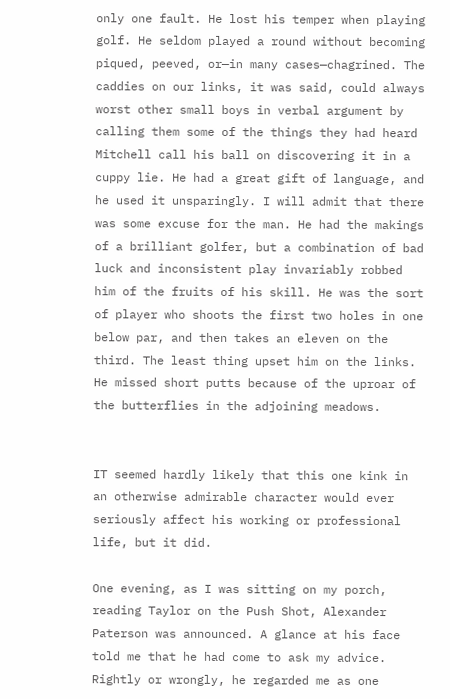only one fault. He lost his temper when playing golf. He seldom played a round without becoming piqued, peeved, or—in many cases—chagrined. The caddies on our links, it was said, could always worst other small boys in verbal argument by calling them some of the things they had heard Mitchell call his ball on discovering it in a cuppy lie. He had a great gift of language, and he used it unsparingly. I will admit that there was some excuse for the man. He had the makings of a brilliant golfer, but a combination of bad luck and inconsistent play invariably robbed him of the fruits of his skill. He was the sort of player who shoots the first two holes in one below par, and then takes an eleven on the third. The least thing upset him on the links. He missed short putts because of the uproar of the butterflies in the adjoining meadows.


IT seemed hardly likely that this one kink in an otherwise admirable character would ever seriously affect his working or professional life, but it did.

One evening, as I was sitting on my porch, reading Taylor on the Push Shot, Alexander Paterson was announced. A glance at his face told me that he had come to ask my advice. Rightly or wrongly, he regarded me as one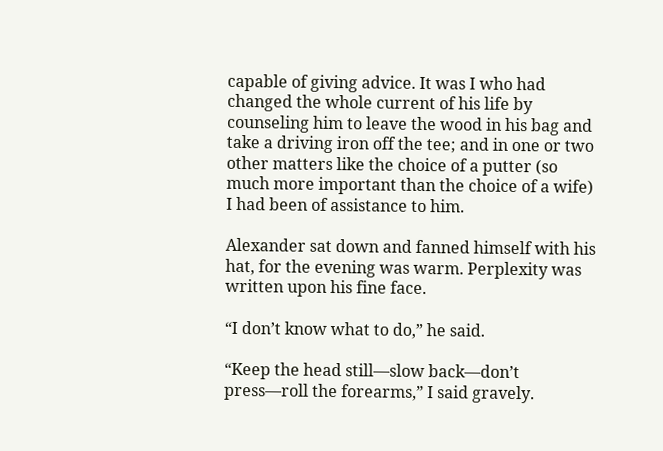capable of giving advice. It was I who had changed the whole current of his life by counseling him to leave the wood in his bag and take a driving iron off the tee; and in one or two other matters like the choice of a putter (so much more important than the choice of a wife) I had been of assistance to him.

Alexander sat down and fanned himself with his hat, for the evening was warm. Perplexity was written upon his fine face.

“I don’t know what to do,” he said.

“Keep the head still—slow back—don’t press—roll the forearms,” I said gravely.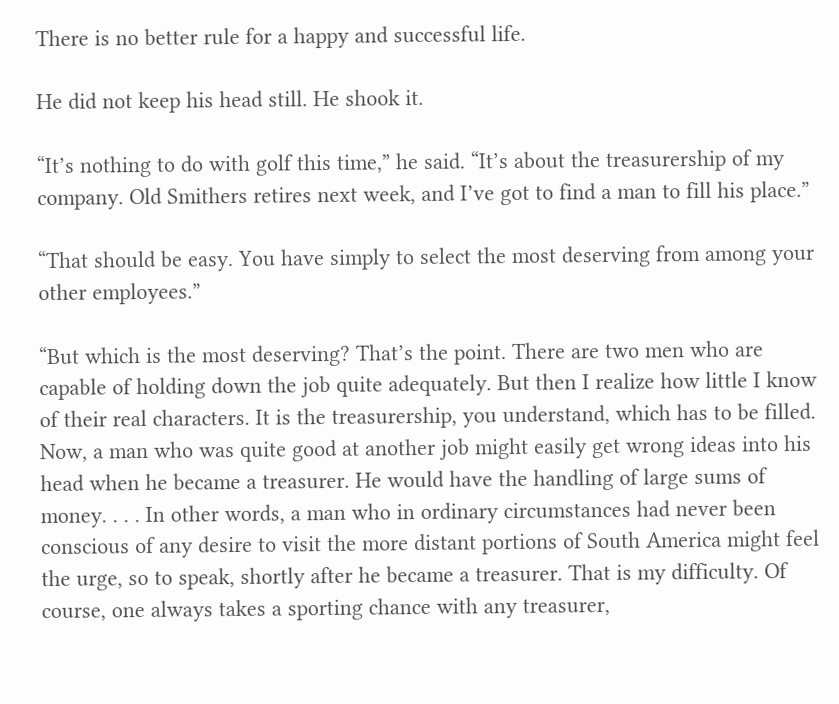There is no better rule for a happy and successful life.

He did not keep his head still. He shook it.

“It’s nothing to do with golf this time,” he said. “It’s about the treasurership of my company. Old Smithers retires next week, and I’ve got to find a man to fill his place.”

“That should be easy. You have simply to select the most deserving from among your other employees.”

“But which is the most deserving? That’s the point. There are two men who are capable of holding down the job quite adequately. But then I realize how little I know of their real characters. It is the treasurership, you understand, which has to be filled. Now, a man who was quite good at another job might easily get wrong ideas into his head when he became a treasurer. He would have the handling of large sums of money. . . . In other words, a man who in ordinary circumstances had never been conscious of any desire to visit the more distant portions of South America might feel the urge, so to speak, shortly after he became a treasurer. That is my difficulty. Of course, one always takes a sporting chance with any treasurer,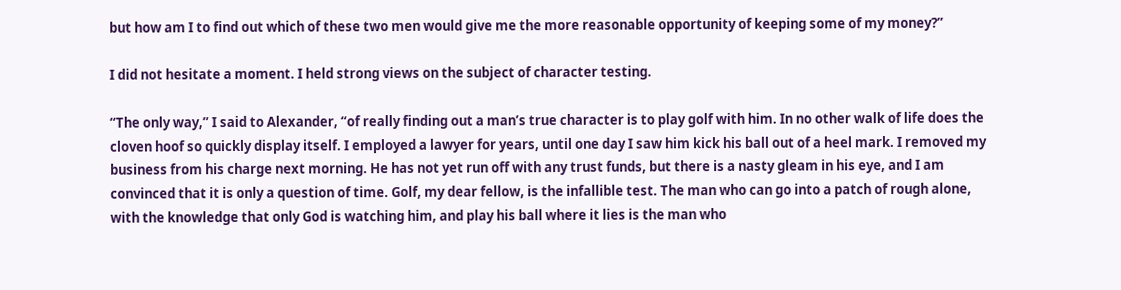but how am I to find out which of these two men would give me the more reasonable opportunity of keeping some of my money?”

I did not hesitate a moment. I held strong views on the subject of character testing.

“The only way,” I said to Alexander, “of really finding out a man’s true character is to play golf with him. In no other walk of life does the cloven hoof so quickly display itself. I employed a lawyer for years, until one day I saw him kick his ball out of a heel mark. I removed my business from his charge next morning. He has not yet run off with any trust funds, but there is a nasty gleam in his eye, and I am convinced that it is only a question of time. Golf, my dear fellow, is the infallible test. The man who can go into a patch of rough alone, with the knowledge that only God is watching him, and play his ball where it lies is the man who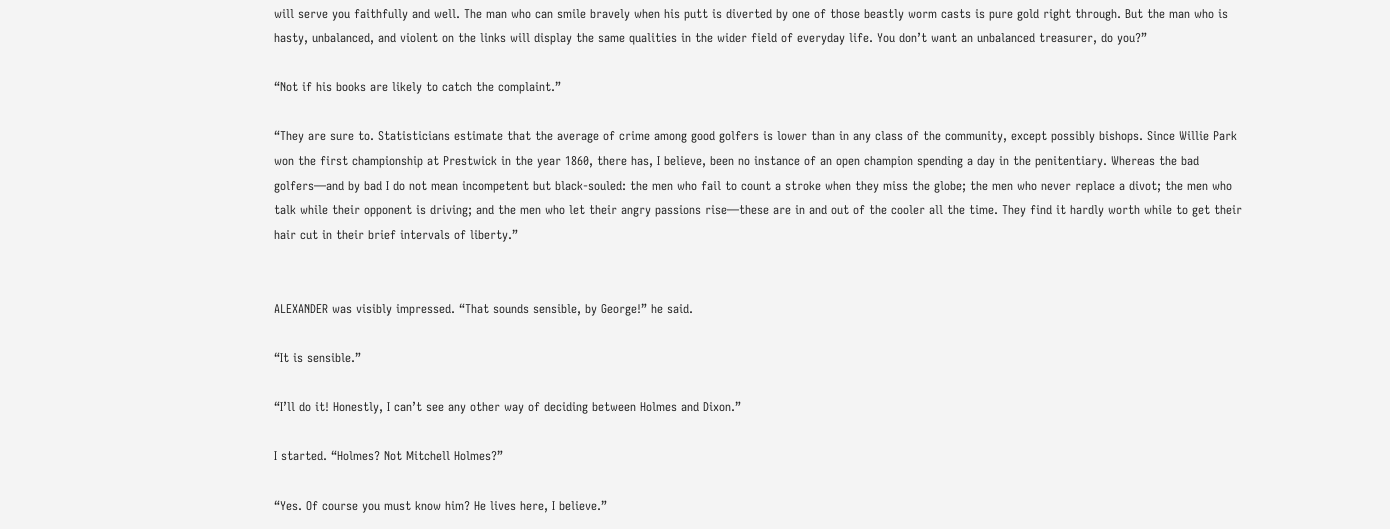will serve you faithfully and well. The man who can smile bravely when his putt is diverted by one of those beastly worm casts is pure gold right through. But the man who is hasty, unbalanced, and violent on the links will display the same qualities in the wider field of everyday life. You don’t want an unbalanced treasurer, do you?”

“Not if his books are likely to catch the complaint.”

“They are sure to. Statisticians estimate that the average of crime among good golfers is lower than in any class of the community, except possibly bishops. Since Willie Park won the first championship at Prestwick in the year 1860, there has, I believe, been no instance of an open champion spending a day in the penitentiary. Whereas the bad golfers—and by bad I do not mean incompetent but black-souled: the men who fail to count a stroke when they miss the globe; the men who never replace a divot; the men who talk while their opponent is driving; and the men who let their angry passions rise—these are in and out of the cooler all the time. They find it hardly worth while to get their hair cut in their brief intervals of liberty.”


ALEXANDER was visibly impressed. “That sounds sensible, by George!” he said.

“It is sensible.”

“I’ll do it! Honestly, I can’t see any other way of deciding between Holmes and Dixon.”

I started. “Holmes? Not Mitchell Holmes?”

“Yes. Of course you must know him? He lives here, I believe.”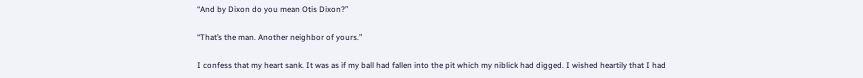“And by Dixon do you mean Otis Dixon?”

“That’s the man. Another neighbor of yours.”

I confess that my heart sank. It was as if my ball had fallen into the pit which my niblick had digged. I wished heartily that I had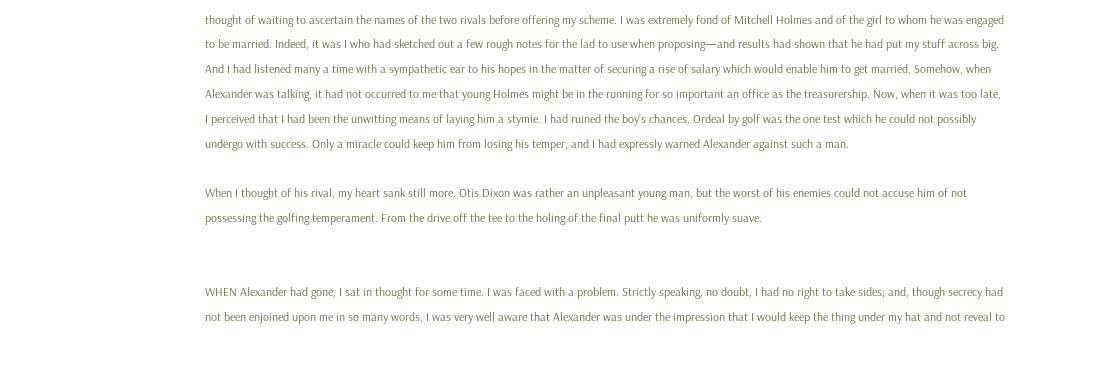thought of waiting to ascertain the names of the two rivals before offering my scheme. I was extremely fond of Mitchell Holmes and of the girl to whom he was engaged to be married. Indeed, it was I who had sketched out a few rough notes for the lad to use when proposing—and results had shown that he had put my stuff across big. And I had listened many a time with a sympathetic ear to his hopes in the matter of securing a rise of salary which would enable him to get married. Somehow, when Alexander was talking, it had not occurred to me that young Holmes might be in the running for so important an office as the treasurership. Now, when it was too late, I perceived that I had been the unwitting means of laying him a stymie. I had ruined the boy’s chances. Ordeal by golf was the one test which he could not possibly undergo with success. Only a miracle could keep him from losing his temper, and I had expressly warned Alexander against such a man.

When I thought of his rival, my heart sank still more. Otis Dixon was rather an unpleasant young man, but the worst of his enemies could not accuse him of not possessing the golfing temperament. From the drive off the tee to the holing of the final putt he was uniformly suave.


WHEN Alexander had gone, I sat in thought for some time. I was faced with a problem. Strictly speaking, no doubt, I had no right to take sides; and, though secrecy had not been enjoined upon me in so many words, I was very well aware that Alexander was under the impression that I would keep the thing under my hat and not reveal to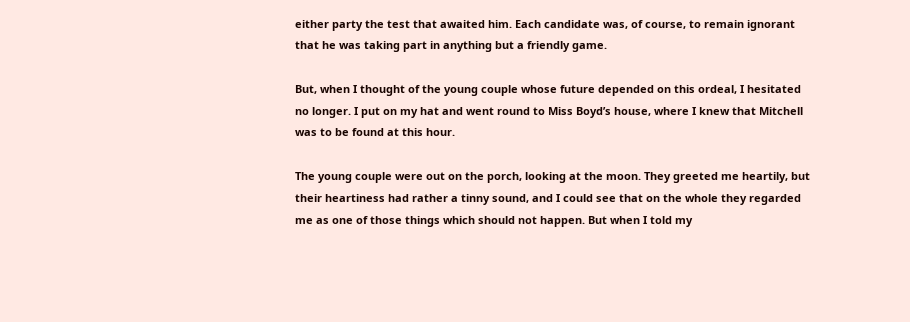either party the test that awaited him. Each candidate was, of course, to remain ignorant that he was taking part in anything but a friendly game.

But, when I thought of the young couple whose future depended on this ordeal, I hesitated no longer. I put on my hat and went round to Miss Boyd’s house, where I knew that Mitchell was to be found at this hour.

The young couple were out on the porch, looking at the moon. They greeted me heartily, but their heartiness had rather a tinny sound, and I could see that on the whole they regarded me as one of those things which should not happen. But when I told my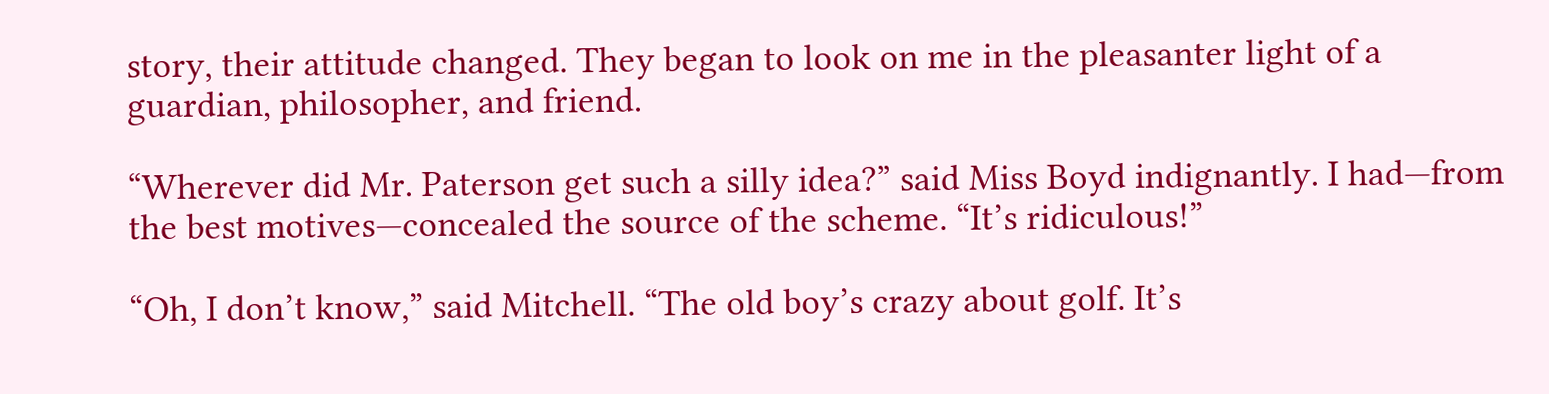story, their attitude changed. They began to look on me in the pleasanter light of a guardian, philosopher, and friend.

“Wherever did Mr. Paterson get such a silly idea?” said Miss Boyd indignantly. I had—from the best motives—concealed the source of the scheme. “It’s ridiculous!”

“Oh, I don’t know,” said Mitchell. “The old boy’s crazy about golf. It’s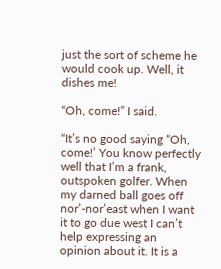just the sort of scheme he would cook up. Well, it dishes me!

“Oh, come!” I said.

“It’s no good saying “Oh, come!’ You know perfectly well that I’m a frank, outspoken golfer. When my darned ball goes off nor’-nor’east when I want it to go due west I can’t help expressing an opinion about it. It is a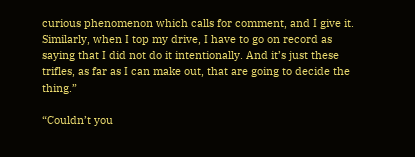curious phenomenon which calls for comment, and I give it. Similarly, when I top my drive, I have to go on record as saying that I did not do it intentionally. And it’s just these trifles, as far as I can make out, that are going to decide the thing.”

“Couldn’t you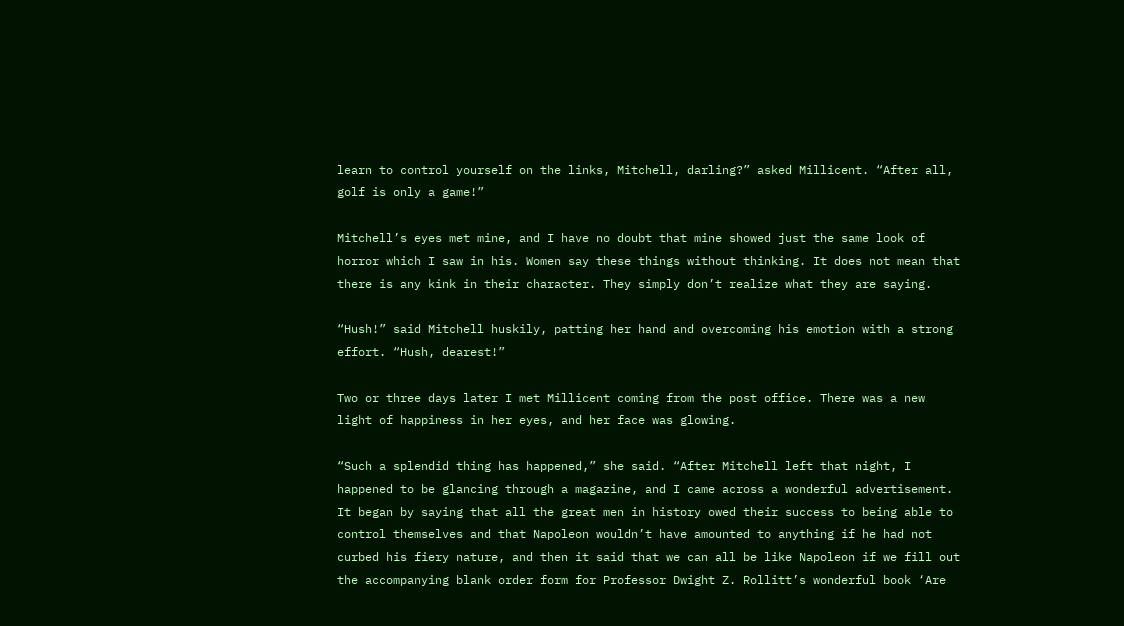learn to control yourself on the links, Mitchell, darling?” asked Millicent. “After all, golf is only a game!”

Mitchell’s eyes met mine, and I have no doubt that mine showed just the same look of horror which I saw in his. Women say these things without thinking. It does not mean that there is any kink in their character. They simply don’t realize what they are saying.

“Hush!” said Mitchell huskily, patting her hand and overcoming his emotion with a strong effort. “Hush, dearest!”

Two or three days later I met Millicent coming from the post office. There was a new light of happiness in her eyes, and her face was glowing.

“Such a splendid thing has happened,” she said. “After Mitchell left that night, I happened to be glancing through a magazine, and I came across a wonderful advertisement. It began by saying that all the great men in history owed their success to being able to control themselves and that Napoleon wouldn’t have amounted to anything if he had not curbed his fiery nature, and then it said that we can all be like Napoleon if we fill out the accompanying blank order form for Professor Dwight Z. Rollitt’s wonderful book ‘Are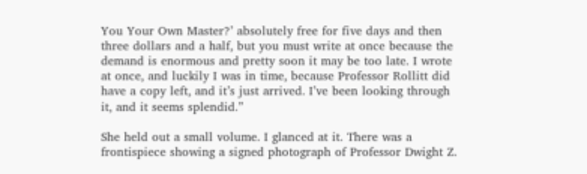You Your Own Master?’ absolutely free for five days and then three dollars and a half, but you must write at once because the demand is enormous and pretty soon it may be too late. I wrote at once, and luckily I was in time, because Professor Rollitt did have a copy left, and it’s just arrived. I’ve been looking through it, and it seems splendid.”

She held out a small volume. I glanced at it. There was a frontispiece showing a signed photograph of Professor Dwight Z.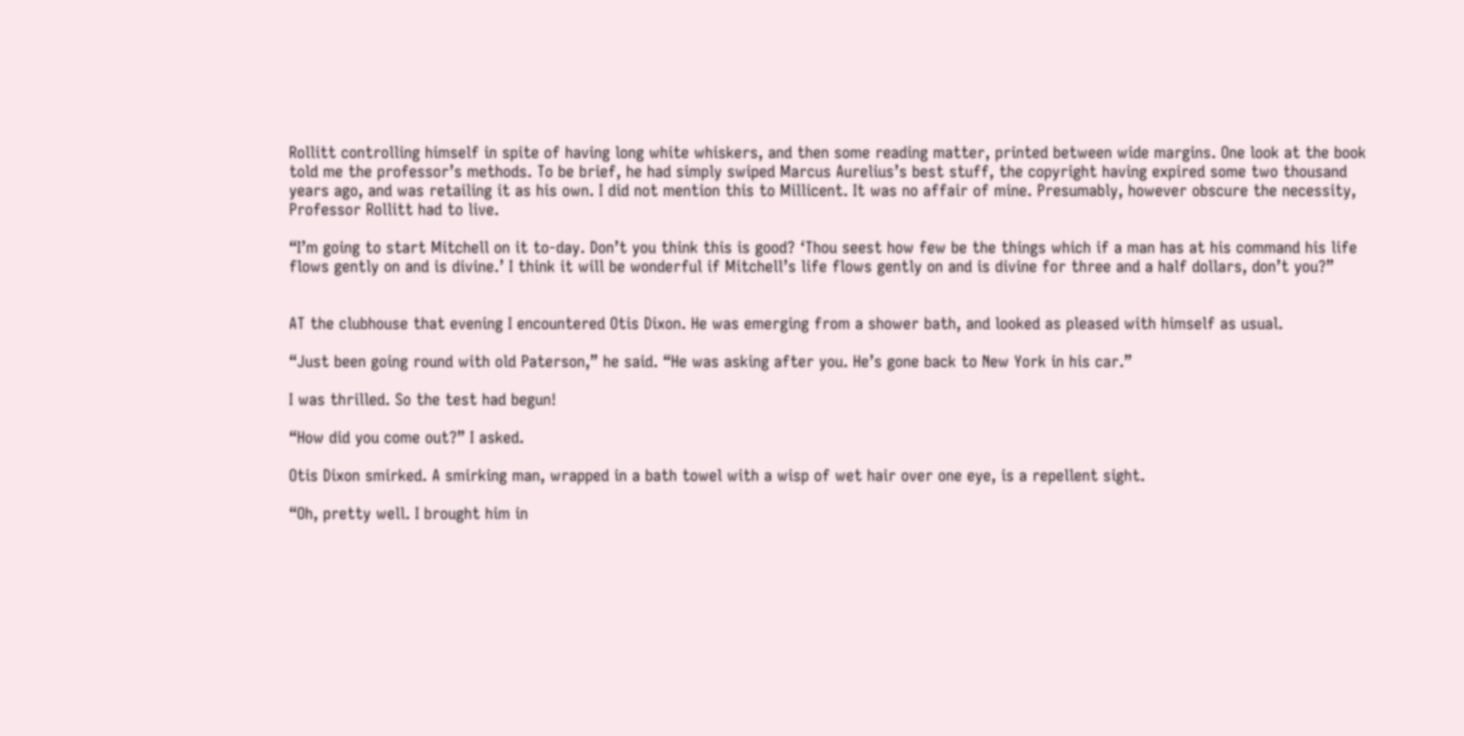Rollitt controlling himself in spite of having long white whiskers, and then some reading matter, printed between wide margins. One look at the book told me the professor’s methods. To be brief, he had simply swiped Marcus Aurelius’s best stuff, the copyright having expired some two thousand years ago, and was retailing it as his own. I did not mention this to Millicent. It was no affair of mine. Presumably, however obscure the necessity, Professor Rollitt had to live.

“I’m going to start Mitchell on it to-day. Don’t you think this is good? ‘Thou seest how few be the things which if a man has at his command his life flows gently on and is divine.’ I think it will be wonderful if Mitchell’s life flows gently on and is divine for three and a half dollars, don’t you?”


AT the clubhouse that evening I encountered Otis Dixon. He was emerging from a shower bath, and looked as pleased with himself as usual.

“Just been going round with old Paterson,” he said. “He was asking after you. He’s gone back to New York in his car.”

I was thrilled. So the test had begun!

“How did you come out?” I asked.

Otis Dixon smirked. A smirking man, wrapped in a bath towel with a wisp of wet hair over one eye, is a repellent sight.

“Oh, pretty well. I brought him in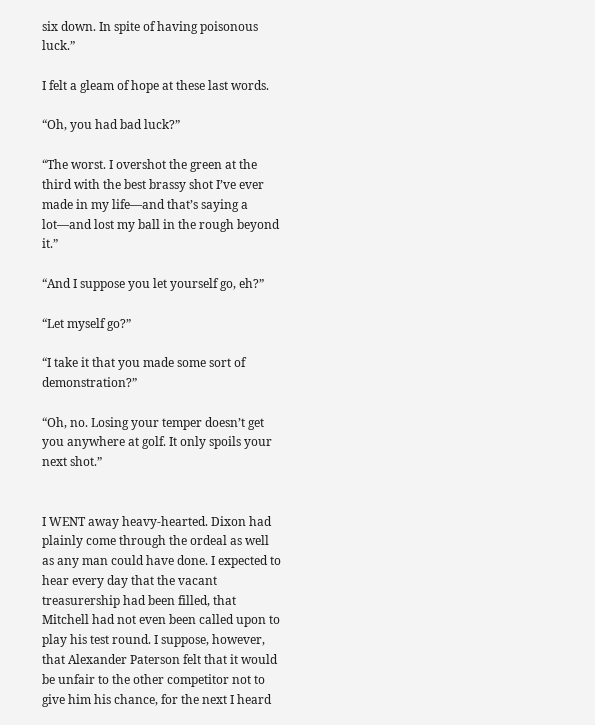six down. In spite of having poisonous luck.”

I felt a gleam of hope at these last words.

“Oh, you had bad luck?”

“The worst. I overshot the green at the third with the best brassy shot I’ve ever made in my life—and that’s saying a lot—and lost my ball in the rough beyond it.”

“And I suppose you let yourself go, eh?”

“Let myself go?”

“I take it that you made some sort of demonstration?”

“Oh, no. Losing your temper doesn’t get you anywhere at golf. It only spoils your next shot.”


I WENT away heavy-hearted. Dixon had plainly come through the ordeal as well as any man could have done. I expected to hear every day that the vacant treasurership had been filled, that Mitchell had not even been called upon to play his test round. I suppose, however, that Alexander Paterson felt that it would be unfair to the other competitor not to give him his chance, for the next I heard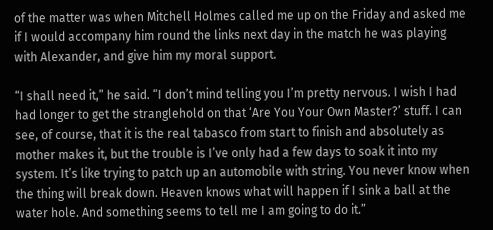of the matter was when Mitchell Holmes called me up on the Friday and asked me if I would accompany him round the links next day in the match he was playing with Alexander, and give him my moral support.

“I shall need it,” he said. “I don’t mind telling you I’m pretty nervous. I wish I had had longer to get the stranglehold on that ‘Are You Your Own Master?’ stuff. I can see, of course, that it is the real tabasco from start to finish and absolutely as mother makes it, but the trouble is I’ve only had a few days to soak it into my system. It’s like trying to patch up an automobile with string. You never know when the thing will break down. Heaven knows what will happen if I sink a ball at the water hole. And something seems to tell me I am going to do it.”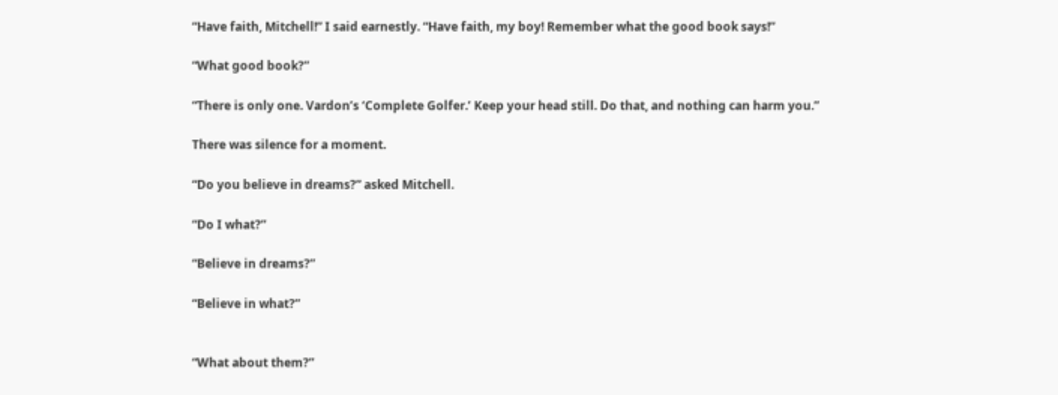“Have faith, Mitchell!” I said earnestly. “Have faith, my boy! Remember what the good book says!”

“What good book?”

“There is only one. Vardon’s ‘Complete Golfer.’ Keep your head still. Do that, and nothing can harm you.”

There was silence for a moment.

“Do you believe in dreams?” asked Mitchell.

“Do I what?”

“Believe in dreams?”

“Believe in what?”


“What about them?”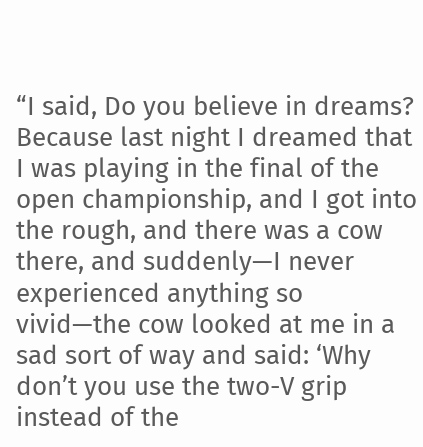“I said, Do you believe in dreams? Because last night I dreamed that I was playing in the final of the open championship, and I got into the rough, and there was a cow there, and suddenly—I never experienced anything so vivid—the cow looked at me in a sad sort of way and said: ‘Why don’t you use the two-V grip instead of the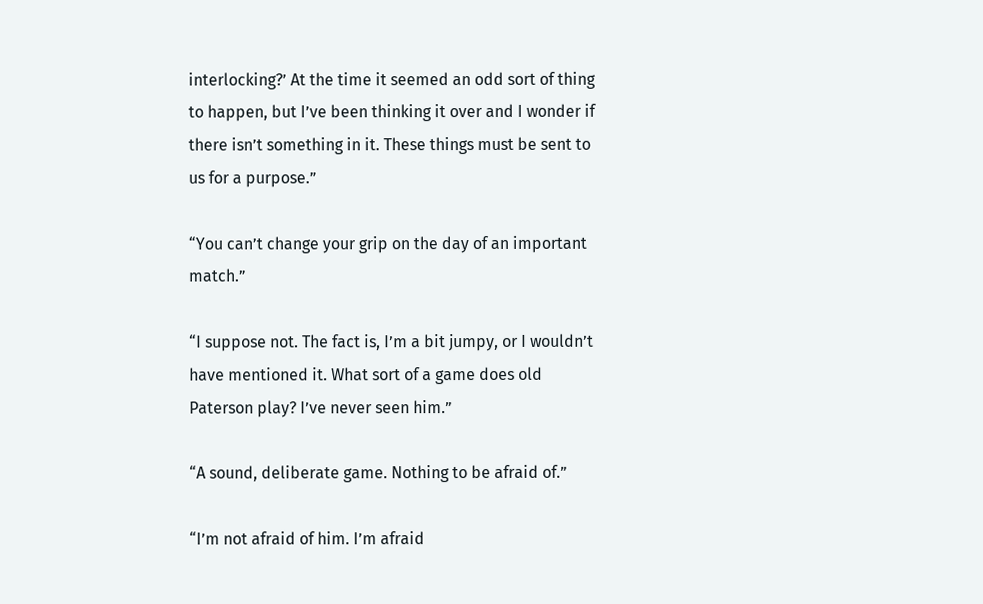interlocking?’ At the time it seemed an odd sort of thing to happen, but I’ve been thinking it over and I wonder if there isn’t something in it. These things must be sent to us for a purpose.”

“You can’t change your grip on the day of an important match.”

“I suppose not. The fact is, I’m a bit jumpy, or I wouldn’t have mentioned it. What sort of a game does old Paterson play? I’ve never seen him.”

“A sound, deliberate game. Nothing to be afraid of.”

“I’m not afraid of him. I’m afraid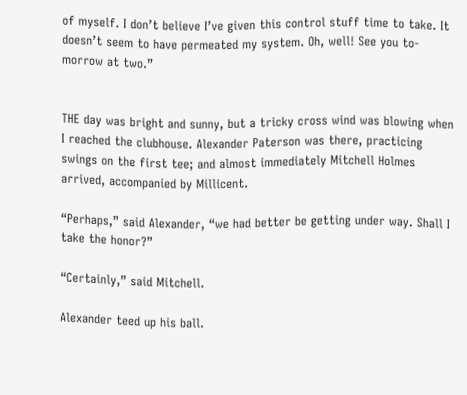of myself. I don’t believe I’ve given this control stuff time to take. It doesn’t seem to have permeated my system. Oh, well! See you to-morrow at two.”


THE day was bright and sunny, but a tricky cross wind was blowing when I reached the clubhouse. Alexander Paterson was there, practicing swings on the first tee; and almost immediately Mitchell Holmes arrived, accompanied by Millicent.

“Perhaps,” said Alexander, “we had better be getting under way. Shall I take the honor?”

“Certainly,” said Mitchell.

Alexander teed up his ball.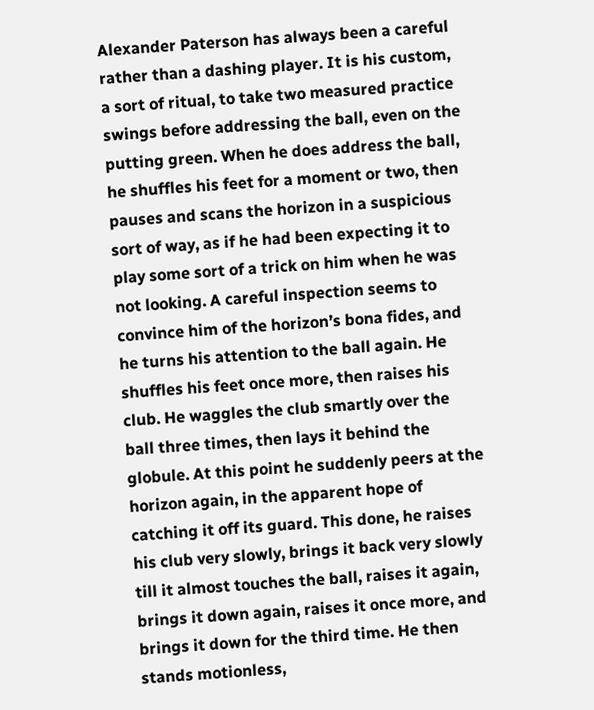Alexander Paterson has always been a careful rather than a dashing player. It is his custom, a sort of ritual, to take two measured practice swings before addressing the ball, even on the putting green. When he does address the ball, he shuffles his feet for a moment or two, then pauses and scans the horizon in a suspicious sort of way, as if he had been expecting it to play some sort of a trick on him when he was not looking. A careful inspection seems to convince him of the horizon’s bona fides, and he turns his attention to the ball again. He shuffles his feet once more, then raises his club. He waggles the club smartly over the ball three times, then lays it behind the globule. At this point he suddenly peers at the horizon again, in the apparent hope of catching it off its guard. This done, he raises his club very slowly, brings it back very slowly till it almost touches the ball, raises it again, brings it down again, raises it once more, and brings it down for the third time. He then stands motionless,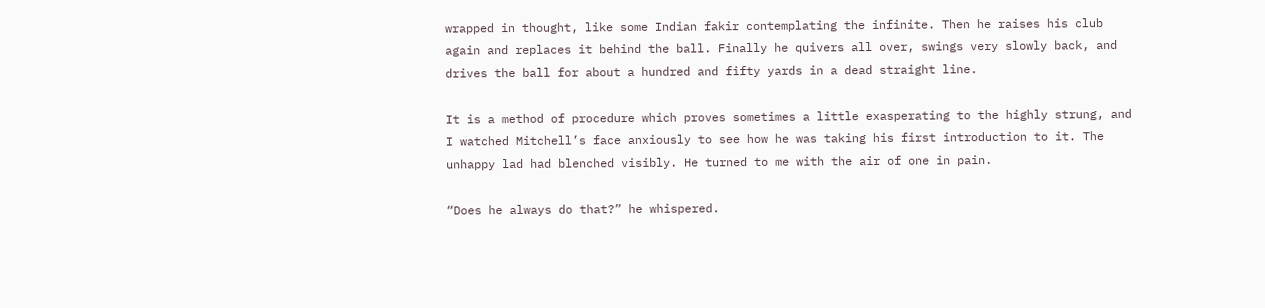wrapped in thought, like some Indian fakir contemplating the infinite. Then he raises his club again and replaces it behind the ball. Finally he quivers all over, swings very slowly back, and drives the ball for about a hundred and fifty yards in a dead straight line.

It is a method of procedure which proves sometimes a little exasperating to the highly strung, and I watched Mitchell’s face anxiously to see how he was taking his first introduction to it. The unhappy lad had blenched visibly. He turned to me with the air of one in pain.

“Does he always do that?” he whispered.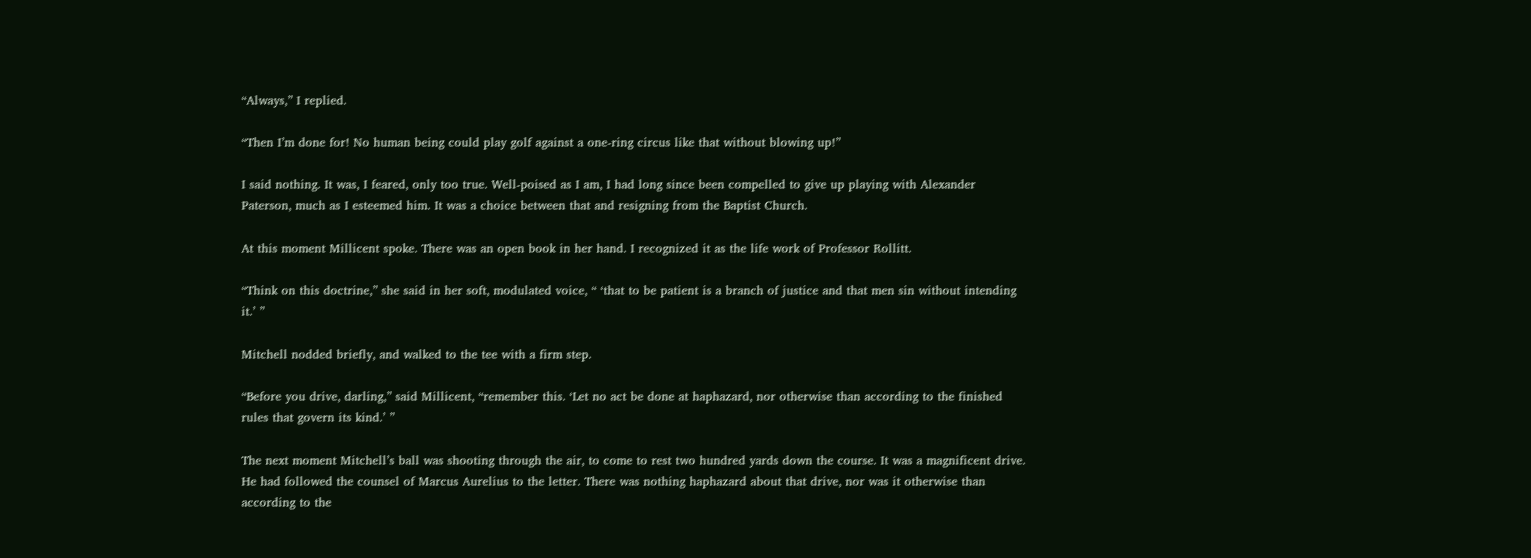“Always,” I replied.

“Then I’m done for! No human being could play golf against a one-ring circus like that without blowing up!”

I said nothing. It was, I feared, only too true. Well-poised as I am, I had long since been compelled to give up playing with Alexander Paterson, much as I esteemed him. It was a choice between that and resigning from the Baptist Church.

At this moment Millicent spoke. There was an open book in her hand. I recognized it as the life work of Professor Rollitt.

“Think on this doctrine,” she said in her soft, modulated voice, “ ‘that to be patient is a branch of justice and that men sin without intending it.’ ”

Mitchell nodded briefly, and walked to the tee with a firm step.

“Before you drive, darling,” said Millicent, “remember this. ‘Let no act be done at haphazard, nor otherwise than according to the finished rules that govern its kind.’ ”

The next moment Mitchell’s ball was shooting through the air, to come to rest two hundred yards down the course. It was a magnificent drive. He had followed the counsel of Marcus Aurelius to the letter. There was nothing haphazard about that drive, nor was it otherwise than according to the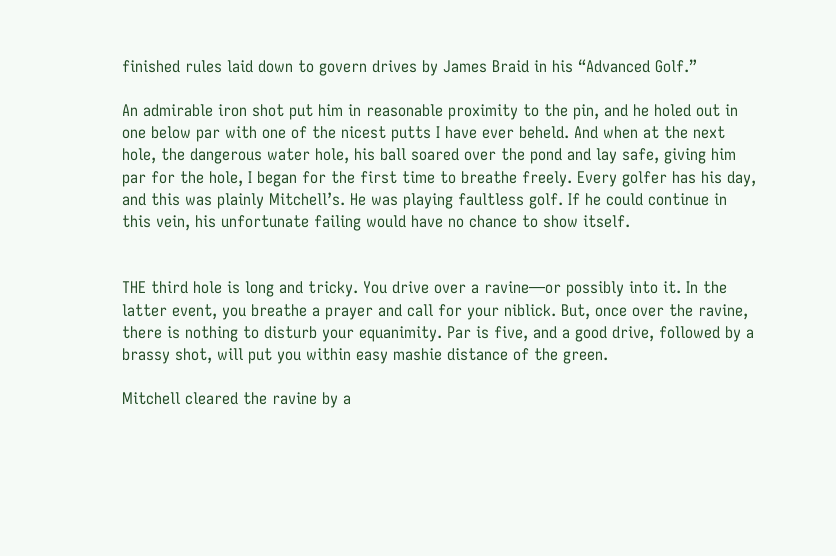finished rules laid down to govern drives by James Braid in his “Advanced Golf.”

An admirable iron shot put him in reasonable proximity to the pin, and he holed out in one below par with one of the nicest putts I have ever beheld. And when at the next hole, the dangerous water hole, his ball soared over the pond and lay safe, giving him par for the hole, I began for the first time to breathe freely. Every golfer has his day, and this was plainly Mitchell’s. He was playing faultless golf. If he could continue in this vein, his unfortunate failing would have no chance to show itself.


THE third hole is long and tricky. You drive over a ravine—or possibly into it. In the latter event, you breathe a prayer and call for your niblick. But, once over the ravine, there is nothing to disturb your equanimity. Par is five, and a good drive, followed by a brassy shot, will put you within easy mashie distance of the green.

Mitchell cleared the ravine by a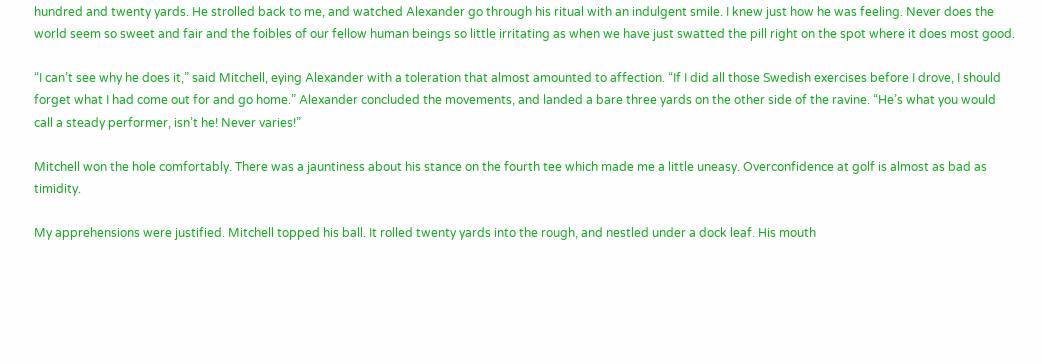hundred and twenty yards. He strolled back to me, and watched Alexander go through his ritual with an indulgent smile. I knew just how he was feeling. Never does the world seem so sweet and fair and the foibles of our fellow human beings so little irritating as when we have just swatted the pill right on the spot where it does most good.

“I can’t see why he does it,” said Mitchell, eying Alexander with a toleration that almost amounted to affection. “If I did all those Swedish exercises before I drove, I should forget what I had come out for and go home.” Alexander concluded the movements, and landed a bare three yards on the other side of the ravine. “He’s what you would call a steady performer, isn’t he! Never varies!”

Mitchell won the hole comfortably. There was a jauntiness about his stance on the fourth tee which made me a little uneasy. Overconfidence at golf is almost as bad as timidity.

My apprehensions were justified. Mitchell topped his ball. It rolled twenty yards into the rough, and nestled under a dock leaf. His mouth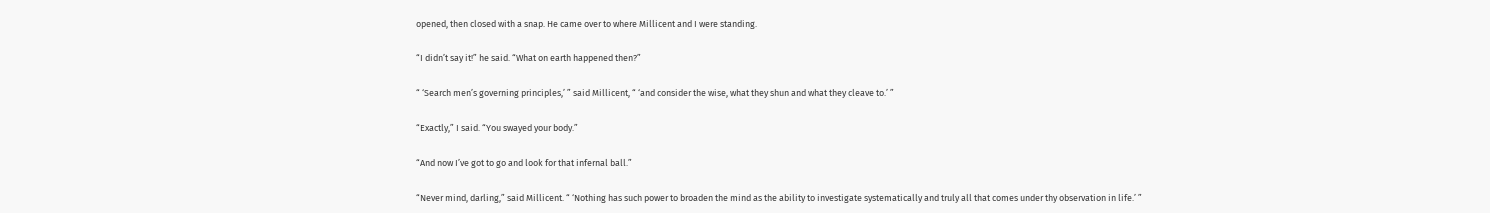opened, then closed with a snap. He came over to where Millicent and I were standing.

“I didn’t say it!” he said. “What on earth happened then?”

“ ‘Search men’s governing principles,’ ” said Millicent, “ ‘and consider the wise, what they shun and what they cleave to.’ ”

“Exactly,” I said. “You swayed your body.”

“And now I’ve got to go and look for that infernal ball.”

“Never mind, darling,” said Millicent. “ ‘Nothing has such power to broaden the mind as the ability to investigate systematically and truly all that comes under thy observation in life.’ ”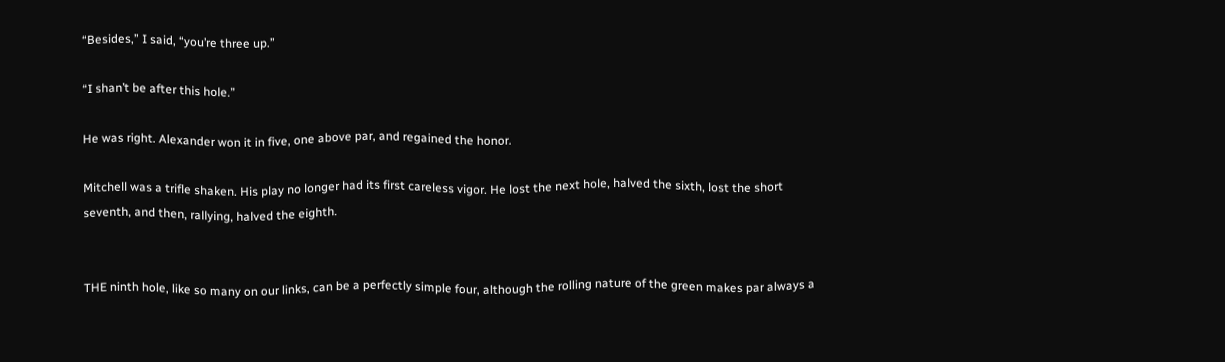“Besides,” I said, “you’re three up.”

“I shan’t be after this hole.”

He was right. Alexander won it in five, one above par, and regained the honor.

Mitchell was a trifle shaken. His play no longer had its first careless vigor. He lost the next hole, halved the sixth, lost the short seventh, and then, rallying, halved the eighth.


THE ninth hole, like so many on our links, can be a perfectly simple four, although the rolling nature of the green makes par always a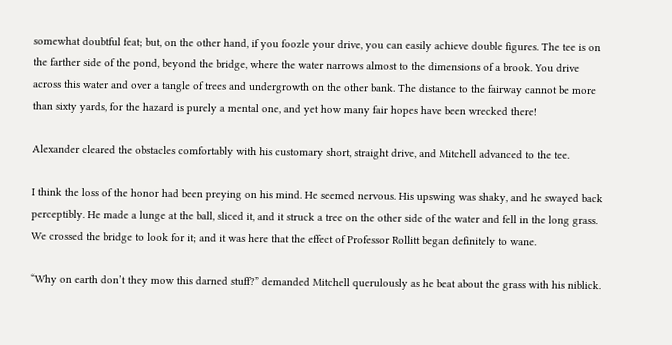somewhat doubtful feat; but, on the other hand, if you foozle your drive, you can easily achieve double figures. The tee is on the farther side of the pond, beyond the bridge, where the water narrows almost to the dimensions of a brook. You drive across this water and over a tangle of trees and undergrowth on the other bank. The distance to the fairway cannot be more than sixty yards, for the hazard is purely a mental one, and yet how many fair hopes have been wrecked there!

Alexander cleared the obstacles comfortably with his customary short, straight drive, and Mitchell advanced to the tee.

I think the loss of the honor had been preying on his mind. He seemed nervous. His upswing was shaky, and he swayed back perceptibly. He made a lunge at the ball, sliced it, and it struck a tree on the other side of the water and fell in the long grass. We crossed the bridge to look for it; and it was here that the effect of Professor Rollitt began definitely to wane.

“Why on earth don’t they mow this darned stuff?” demanded Mitchell querulously as he beat about the grass with his niblick.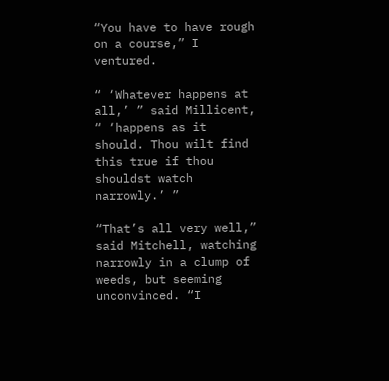“You have to have rough on a course,” I ventured.

“ ‘Whatever happens at all,’ ” said Millicent, “ ‘happens as it should. Thou wilt find this true if thou shouldst watch narrowly.’ ”

“That’s all very well,” said Mitchell, watching narrowly in a clump of weeds, but seeming unconvinced. “I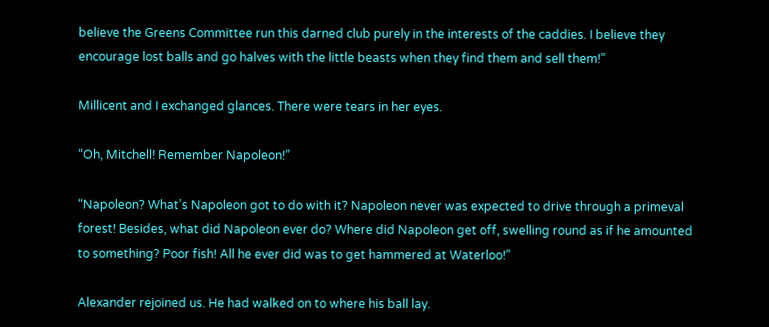believe the Greens Committee run this darned club purely in the interests of the caddies. I believe they encourage lost balls and go halves with the little beasts when they find them and sell them!”

Millicent and I exchanged glances. There were tears in her eyes.

“Oh, Mitchell! Remember Napoleon!”

“Napoleon? What’s Napoleon got to do with it? Napoleon never was expected to drive through a primeval forest! Besides, what did Napoleon ever do? Where did Napoleon get off, swelling round as if he amounted to something? Poor fish! All he ever did was to get hammered at Waterloo!”

Alexander rejoined us. He had walked on to where his ball lay.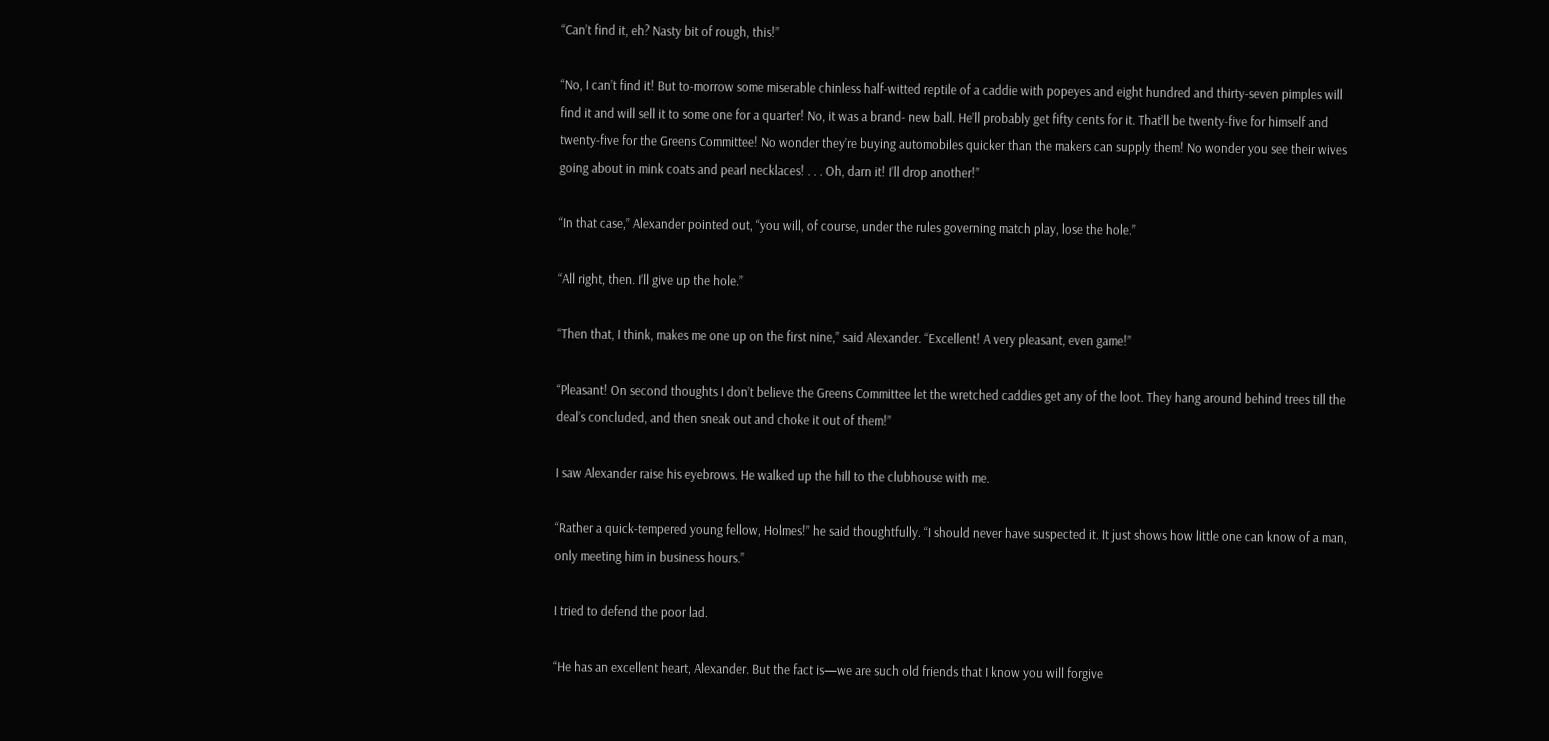“Can’t find it, eh? Nasty bit of rough, this!”

“No, I can’t find it! But to-morrow some miserable chinless half-witted reptile of a caddie with popeyes and eight hundred and thirty-seven pimples will find it and will sell it to some one for a quarter! No, it was a brand- new ball. He’ll probably get fifty cents for it. That’ll be twenty-five for himself and twenty-five for the Greens Committee! No wonder they’re buying automobiles quicker than the makers can supply them! No wonder you see their wives going about in mink coats and pearl necklaces! . . . Oh, darn it! I’ll drop another!”

“In that case,” Alexander pointed out, “you will, of course, under the rules governing match play, lose the hole.”

“All right, then. I’ll give up the hole.”

“Then that, I think, makes me one up on the first nine,” said Alexander. “Excellent! A very pleasant, even game!”

“Pleasant! On second thoughts I don’t believe the Greens Committee let the wretched caddies get any of the loot. They hang around behind trees till the deal’s concluded, and then sneak out and choke it out of them!”

I saw Alexander raise his eyebrows. He walked up the hill to the clubhouse with me.

“Rather a quick-tempered young fellow, Holmes!” he said thoughtfully. “I should never have suspected it. It just shows how little one can know of a man, only meeting him in business hours.”

I tried to defend the poor lad.

“He has an excellent heart, Alexander. But the fact is—we are such old friends that I know you will forgive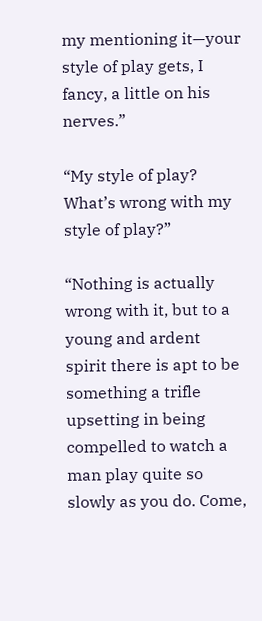my mentioning it—your style of play gets, I fancy, a little on his nerves.”

“My style of play? What’s wrong with my style of play?”

“Nothing is actually wrong with it, but to a young and ardent spirit there is apt to be something a trifle upsetting in being compelled to watch a man play quite so slowly as you do. Come,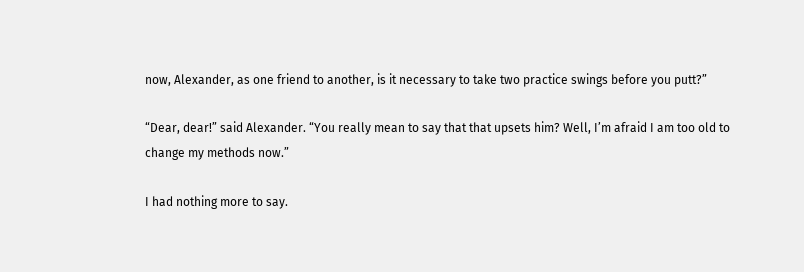now, Alexander, as one friend to another, is it necessary to take two practice swings before you putt?”

“Dear, dear!” said Alexander. “You really mean to say that that upsets him? Well, I’m afraid I am too old to change my methods now.”

I had nothing more to say.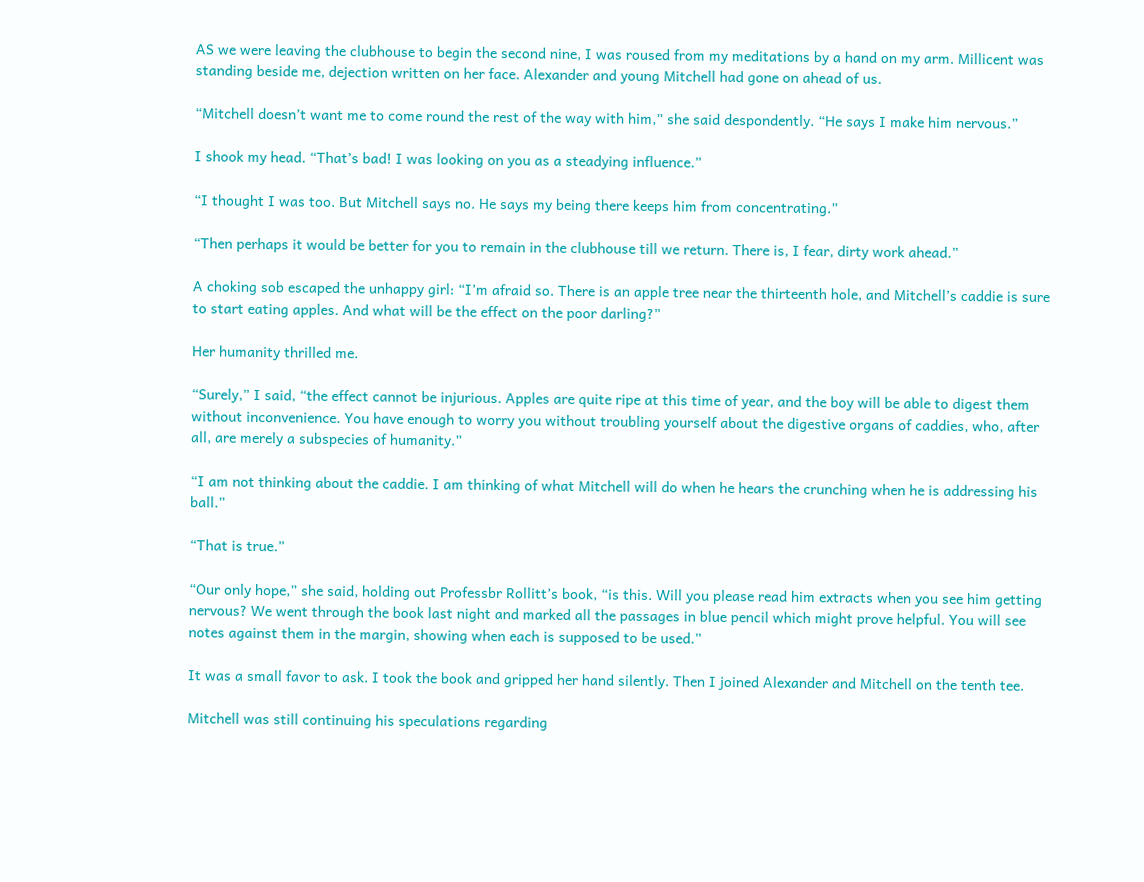AS we were leaving the clubhouse to begin the second nine, I was roused from my meditations by a hand on my arm. Millicent was standing beside me, dejection written on her face. Alexander and young Mitchell had gone on ahead of us.

“Mitchell doesn’t want me to come round the rest of the way with him,” she said despondently. “He says I make him nervous.”

I shook my head. “That’s bad! I was looking on you as a steadying influence.”

“I thought I was too. But Mitchell says no. He says my being there keeps him from concentrating.”

“Then perhaps it would be better for you to remain in the clubhouse till we return. There is, I fear, dirty work ahead.”

A choking sob escaped the unhappy girl: “I’m afraid so. There is an apple tree near the thirteenth hole, and Mitchell’s caddie is sure to start eating apples. And what will be the effect on the poor darling?”

Her humanity thrilled me.

“Surely,” I said, “the effect cannot be injurious. Apples are quite ripe at this time of year, and the boy will be able to digest them without inconvenience. You have enough to worry you without troubling yourself about the digestive organs of caddies, who, after all, are merely a subspecies of humanity.”

“I am not thinking about the caddie. I am thinking of what Mitchell will do when he hears the crunching when he is addressing his ball.”

“That is true.”

“Our only hope,” she said, holding out Professbr Rollitt’s book, “is this. Will you please read him extracts when you see him getting nervous? We went through the book last night and marked all the passages in blue pencil which might prove helpful. You will see notes against them in the margin, showing when each is supposed to be used.”

It was a small favor to ask. I took the book and gripped her hand silently. Then I joined Alexander and Mitchell on the tenth tee.

Mitchell was still continuing his speculations regarding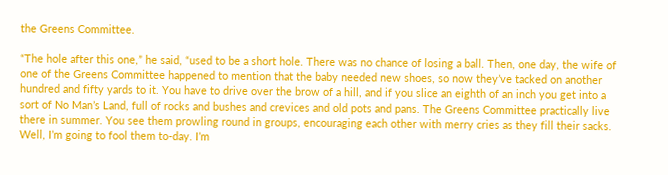the Greens Committee.

“The hole after this one,” he said, “used to be a short hole. There was no chance of losing a ball. Then, one day, the wife of one of the Greens Committee happened to mention that the baby needed new shoes, so now they’ve tacked on another hundred and fifty yards to it. You have to drive over the brow of a hill, and if you slice an eighth of an inch you get into a sort of No Man’s Land, full of rocks and bushes and crevices and old pots and pans. The Greens Committee practically live there in summer. You see them prowling round in groups, encouraging each other with merry cries as they fill their sacks. Well, I’m going to fool them to-day. I’m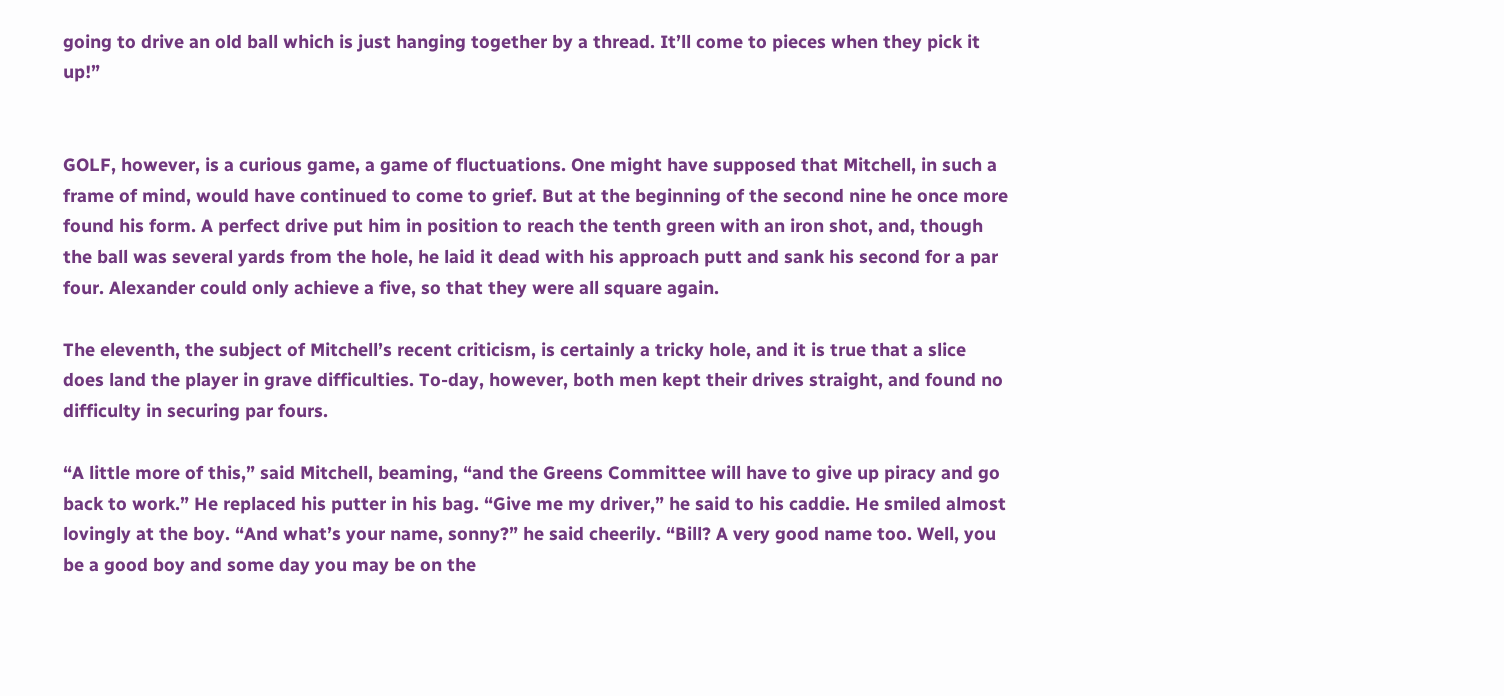going to drive an old ball which is just hanging together by a thread. It’ll come to pieces when they pick it up!”


GOLF, however, is a curious game, a game of fluctuations. One might have supposed that Mitchell, in such a frame of mind, would have continued to come to grief. But at the beginning of the second nine he once more found his form. A perfect drive put him in position to reach the tenth green with an iron shot, and, though the ball was several yards from the hole, he laid it dead with his approach putt and sank his second for a par four. Alexander could only achieve a five, so that they were all square again.

The eleventh, the subject of Mitchell’s recent criticism, is certainly a tricky hole, and it is true that a slice does land the player in grave difficulties. To-day, however, both men kept their drives straight, and found no difficulty in securing par fours.

“A little more of this,” said Mitchell, beaming, “and the Greens Committee will have to give up piracy and go back to work.” He replaced his putter in his bag. “Give me my driver,” he said to his caddie. He smiled almost lovingly at the boy. “And what’s your name, sonny?” he said cheerily. “Bill? A very good name too. Well, you be a good boy and some day you may be on the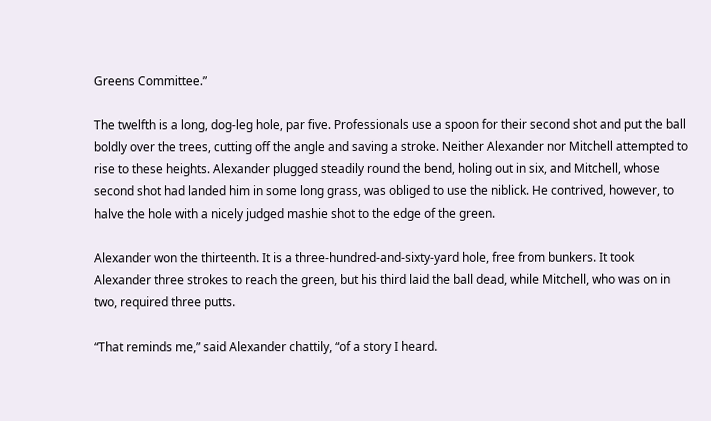Greens Committee.”

The twelfth is a long, dog-leg hole, par five. Professionals use a spoon for their second shot and put the ball boldly over the trees, cutting off the angle and saving a stroke. Neither Alexander nor Mitchell attempted to rise to these heights. Alexander plugged steadily round the bend, holing out in six, and Mitchell, whose second shot had landed him in some long grass, was obliged to use the niblick. He contrived, however, to halve the hole with a nicely judged mashie shot to the edge of the green.

Alexander won the thirteenth. It is a three-hundred-and-sixty-yard hole, free from bunkers. It took Alexander three strokes to reach the green, but his third laid the ball dead, while Mitchell, who was on in two, required three putts.

“That reminds me,” said Alexander chattily, “of a story I heard.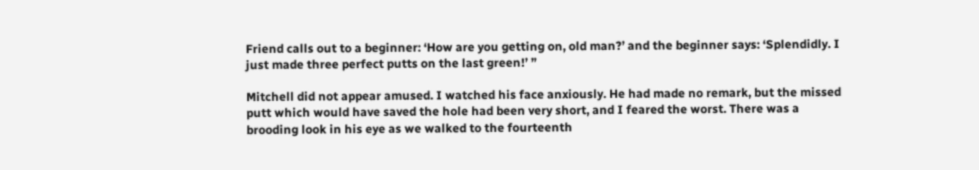Friend calls out to a beginner: ‘How are you getting on, old man?’ and the beginner says: ‘Splendidly. I just made three perfect putts on the last green!’ ”

Mitchell did not appear amused. I watched his face anxiously. He had made no remark, but the missed putt which would have saved the hole had been very short, and I feared the worst. There was a brooding look in his eye as we walked to the fourteenth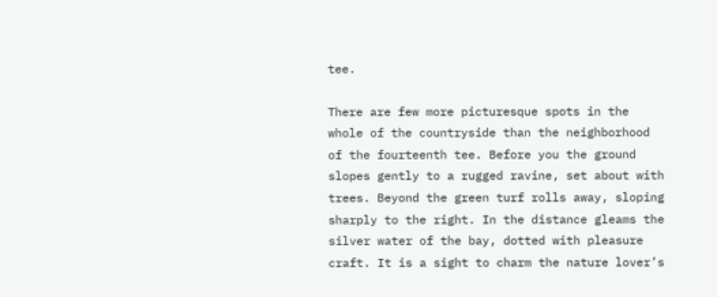tee.

There are few more picturesque spots in the whole of the countryside than the neighborhood of the fourteenth tee. Before you the ground slopes gently to a rugged ravine, set about with trees. Beyond the green turf rolls away, sloping sharply to the right. In the distance gleams the silver water of the bay, dotted with pleasure craft. It is a sight to charm the nature lover’s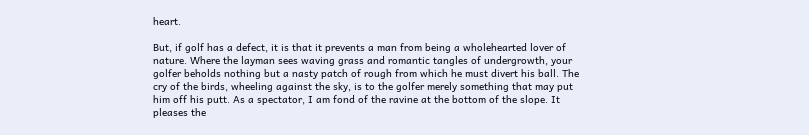heart.

But, if golf has a defect, it is that it prevents a man from being a wholehearted lover of nature. Where the layman sees waving grass and romantic tangles of undergrowth, your golfer beholds nothing but a nasty patch of rough from which he must divert his ball. The cry of the birds, wheeling against the sky, is to the golfer merely something that may put him off his putt. As a spectator, I am fond of the ravine at the bottom of the slope. It pleases the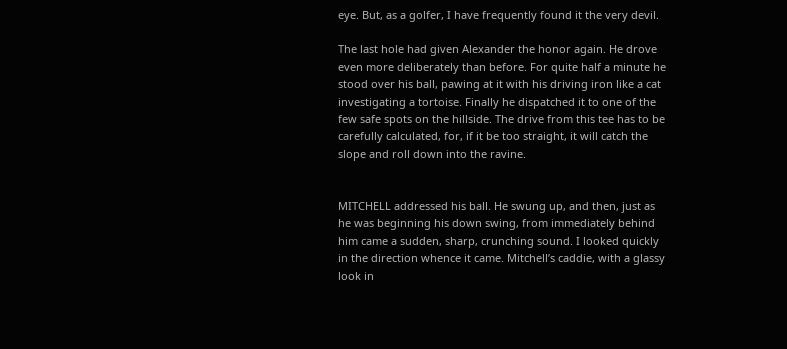eye. But, as a golfer, I have frequently found it the very devil.

The last hole had given Alexander the honor again. He drove even more deliberately than before. For quite half a minute he stood over his ball, pawing at it with his driving iron like a cat investigating a tortoise. Finally he dispatched it to one of the few safe spots on the hillside. The drive from this tee has to be carefully calculated, for, if it be too straight, it will catch the slope and roll down into the ravine.


MITCHELL addressed his ball. He swung up, and then, just as he was beginning his down swing, from immediately behind him came a sudden, sharp, crunching sound. I looked quickly in the direction whence it came. Mitchell’s caddie, with a glassy look in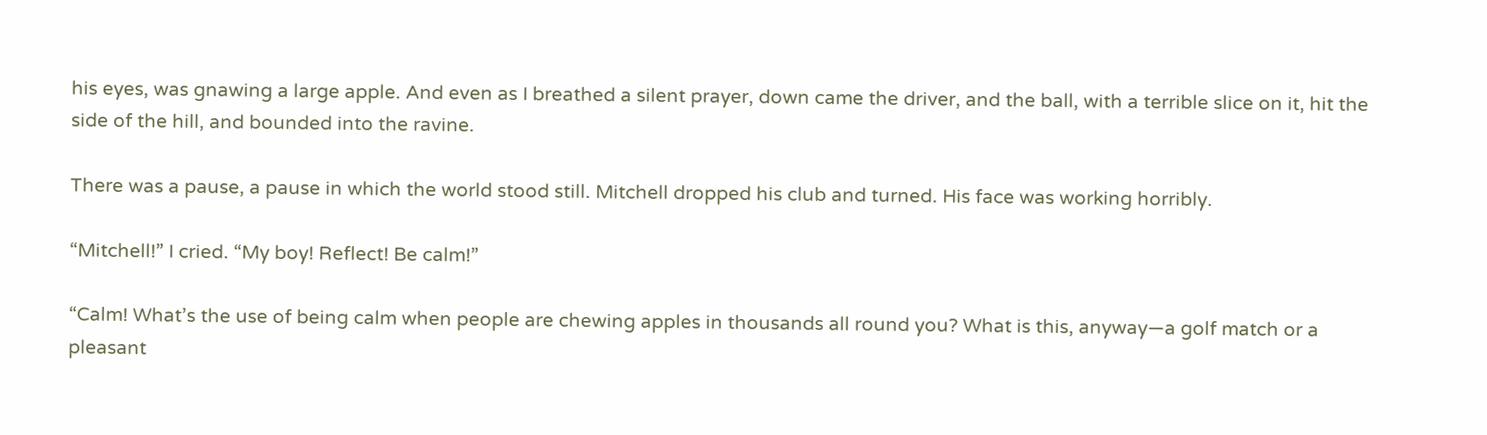his eyes, was gnawing a large apple. And even as I breathed a silent prayer, down came the driver, and the ball, with a terrible slice on it, hit the side of the hill, and bounded into the ravine.

There was a pause, a pause in which the world stood still. Mitchell dropped his club and turned. His face was working horribly.

“Mitchell!” I cried. “My boy! Reflect! Be calm!”

“Calm! What’s the use of being calm when people are chewing apples in thousands all round you? What is this, anyway—a golf match or a pleasant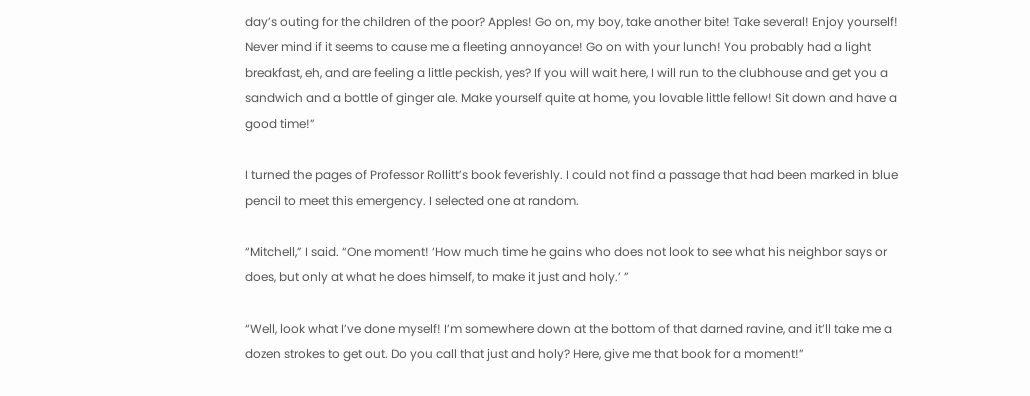day’s outing for the children of the poor? Apples! Go on, my boy, take another bite! Take several! Enjoy yourself! Never mind if it seems to cause me a fleeting annoyance! Go on with your lunch! You probably had a light breakfast, eh, and are feeling a little peckish, yes? If you will wait here, I will run to the clubhouse and get you a sandwich and a bottle of ginger ale. Make yourself quite at home, you lovable little fellow! Sit down and have a good time!”

I turned the pages of Professor Rollitt’s book feverishly. I could not find a passage that had been marked in blue pencil to meet this emergency. I selected one at random.

“Mitchell,” I said. “One moment! ‘How much time he gains who does not look to see what his neighbor says or does, but only at what he does himself, to make it just and holy.’ ”

“Well, look what I’ve done myself! I’m somewhere down at the bottom of that darned ravine, and it’ll take me a dozen strokes to get out. Do you call that just and holy? Here, give me that book for a moment!”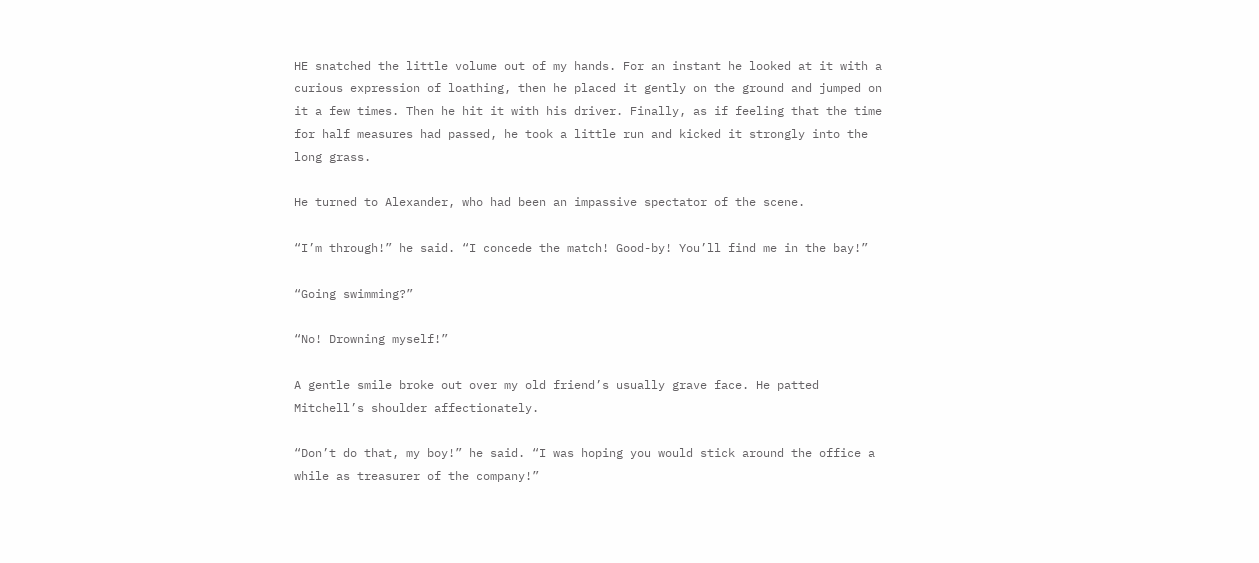HE snatched the little volume out of my hands. For an instant he looked at it with a curious expression of loathing, then he placed it gently on the ground and jumped on it a few times. Then he hit it with his driver. Finally, as if feeling that the time for half measures had passed, he took a little run and kicked it strongly into the long grass.

He turned to Alexander, who had been an impassive spectator of the scene.

“I’m through!” he said. “I concede the match! Good-by! You’ll find me in the bay!”

“Going swimming?”

“No! Drowning myself!”

A gentle smile broke out over my old friend’s usually grave face. He patted Mitchell’s shoulder affectionately.

“Don’t do that, my boy!” he said. “I was hoping you would stick around the office a while as treasurer of the company!”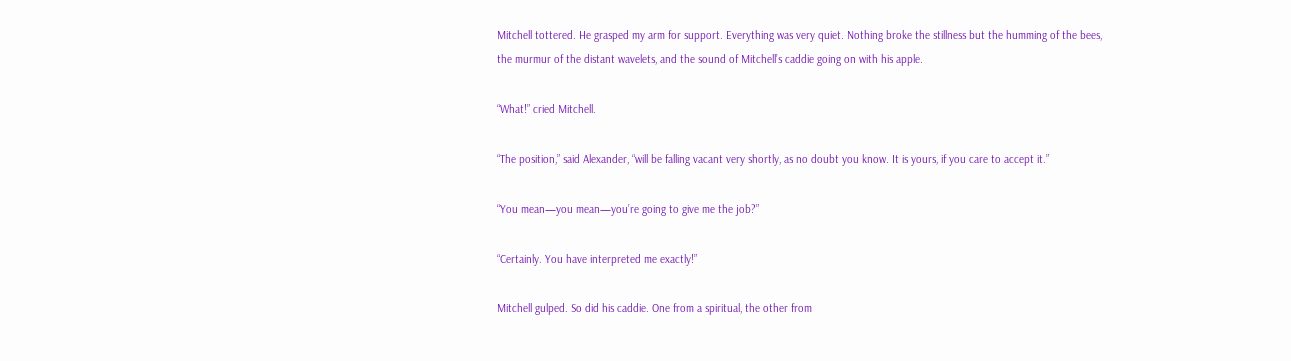Mitchell tottered. He grasped my arm for support. Everything was very quiet. Nothing broke the stillness but the humming of the bees, the murmur of the distant wavelets, and the sound of Mitchell’s caddie going on with his apple.

“What!” cried Mitchell.

“The position,” said Alexander, “will be falling vacant very shortly, as no doubt you know. It is yours, if you care to accept it.”

“You mean—you mean—you’re going to give me the job?”

“Certainly. You have interpreted me exactly!”

Mitchell gulped. So did his caddie. One from a spiritual, the other from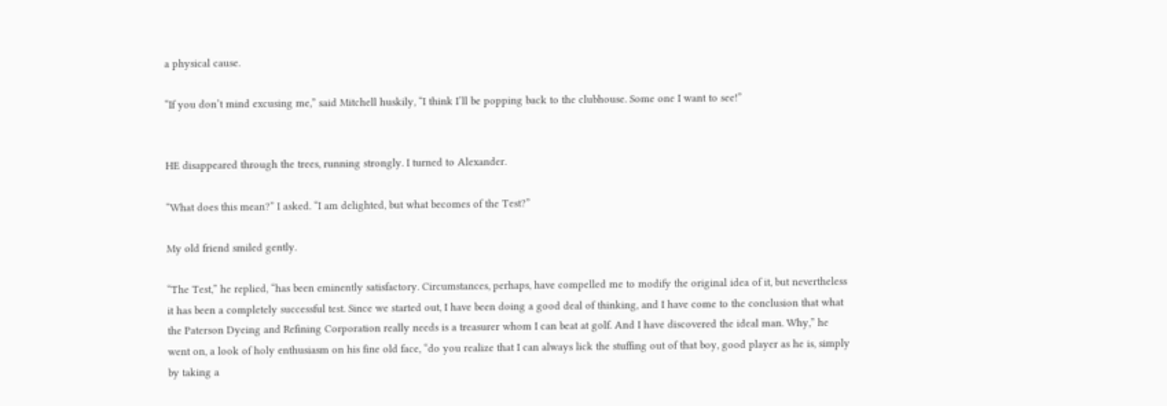a physical cause.

“If you don’t mind excusing me,” said Mitchell huskily, “I think I’ll be popping back to the clubhouse. Some one I want to see!”


HE disappeared through the trees, running strongly. I turned to Alexander.

“What does this mean?” I asked. “I am delighted, but what becomes of the Test?”

My old friend smiled gently.

“The Test,” he replied, “has been eminently satisfactory. Circumstances, perhaps, have compelled me to modify the original idea of it, but nevertheless it has been a completely successful test. Since we started out, I have been doing a good deal of thinking, and I have come to the conclusion that what the Paterson Dyeing and Refining Corporation really needs is a treasurer whom I can beat at golf. And I have discovered the ideal man. Why,” he went on, a look of holy enthusiasm on his fine old face, “do you realize that I can always lick the stuffing out of that boy, good player as he is, simply by taking a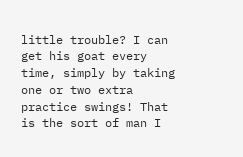little trouble? I can get his goat every time, simply by taking one or two extra practice swings! That is the sort of man I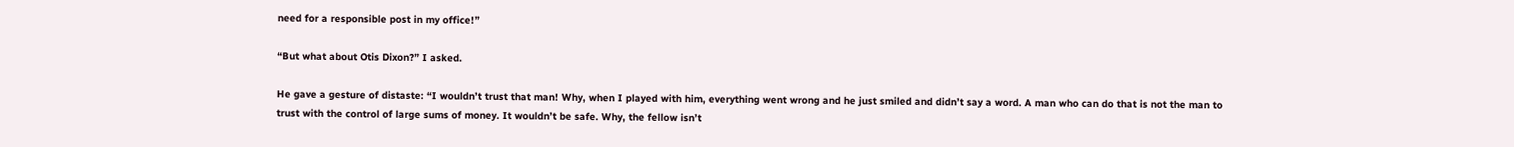need for a responsible post in my office!”

“But what about Otis Dixon?” I asked.

He gave a gesture of distaste: “I wouldn’t trust that man! Why, when I played with him, everything went wrong and he just smiled and didn’t say a word. A man who can do that is not the man to trust with the control of large sums of money. It wouldn’t be safe. Why, the fellow isn’t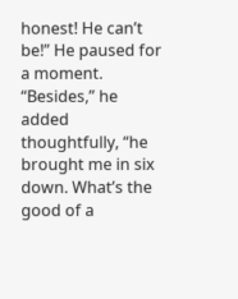honest! He can’t be!” He paused for a moment. “Besides,” he added thoughtfully, “he brought me in six down. What’s the good of a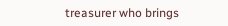treasurer who brings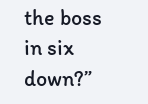the boss in six down?”